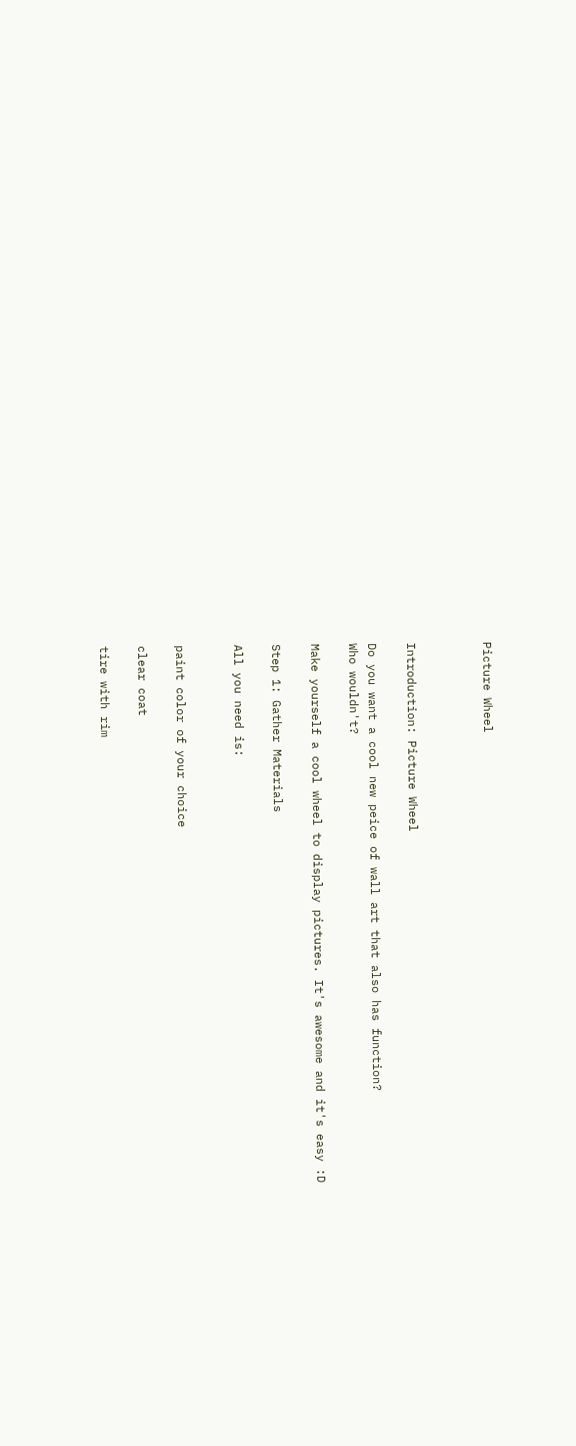Picture Wheel



Introduction: Picture Wheel

Do you want a cool new peice of wall art that also has function?
Who wouldn't?

Make yourself a cool wheel to display pictures. It's awesome and it's easy :D

Step 1: Gather Materials

All you need is:


paint color of your choice

clear coat

tire with rim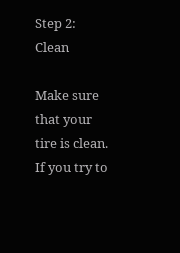Step 2: Clean

Make sure that your tire is clean. If you try to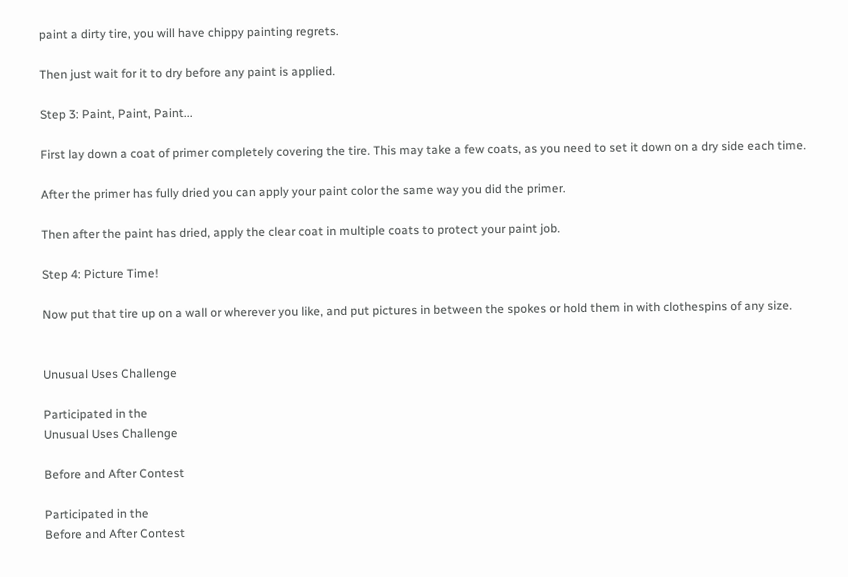paint a dirty tire, you will have chippy painting regrets.

Then just wait for it to dry before any paint is applied.

Step 3: Paint, Paint, Paint...

First lay down a coat of primer completely covering the tire. This may take a few coats, as you need to set it down on a dry side each time.

After the primer has fully dried you can apply your paint color the same way you did the primer.

Then after the paint has dried, apply the clear coat in multiple coats to protect your paint job.

Step 4: Picture Time!

Now put that tire up on a wall or wherever you like, and put pictures in between the spokes or hold them in with clothespins of any size.


Unusual Uses Challenge

Participated in the
Unusual Uses Challenge

Before and After Contest

Participated in the
Before and After Contest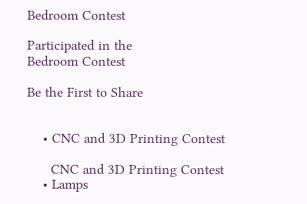Bedroom Contest

Participated in the
Bedroom Contest

Be the First to Share


    • CNC and 3D Printing Contest

      CNC and 3D Printing Contest
    • Lamps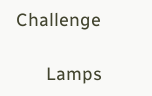Challenge

      Lamps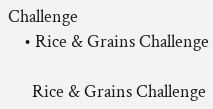Challenge
    • Rice & Grains Challenge

      Rice & Grains Challenge